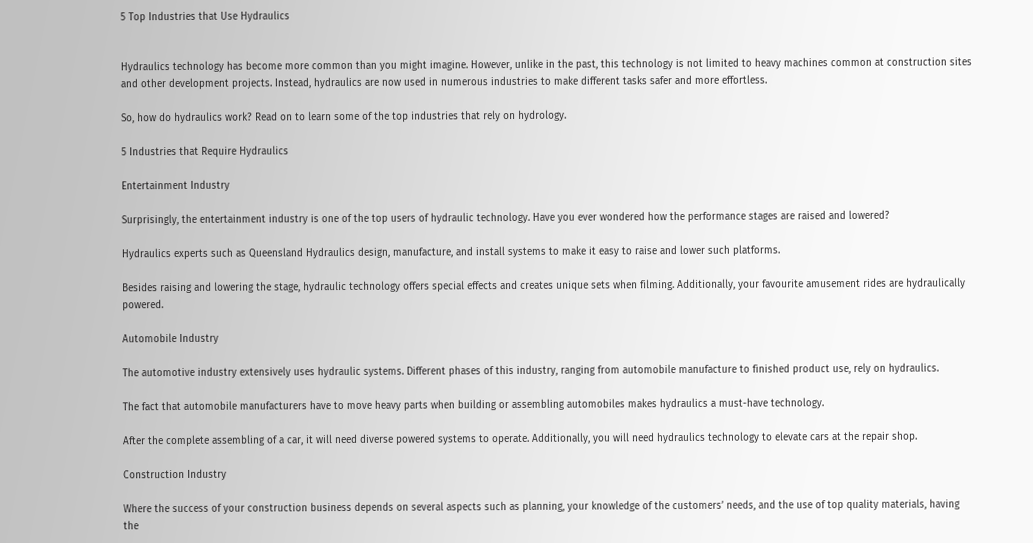5 Top Industries that Use Hydraulics


Hydraulics technology has become more common than you might imagine. However, unlike in the past, this technology is not limited to heavy machines common at construction sites and other development projects. Instead, hydraulics are now used in numerous industries to make different tasks safer and more effortless.

So, how do hydraulics work? Read on to learn some of the top industries that rely on hydrology.

5 Industries that Require Hydraulics

Entertainment Industry

Surprisingly, the entertainment industry is one of the top users of hydraulic technology. Have you ever wondered how the performance stages are raised and lowered?

Hydraulics experts such as Queensland Hydraulics design, manufacture, and install systems to make it easy to raise and lower such platforms.

Besides raising and lowering the stage, hydraulic technology offers special effects and creates unique sets when filming. Additionally, your favourite amusement rides are hydraulically powered.

Automobile Industry

The automotive industry extensively uses hydraulic systems. Different phases of this industry, ranging from automobile manufacture to finished product use, rely on hydraulics.

The fact that automobile manufacturers have to move heavy parts when building or assembling automobiles makes hydraulics a must-have technology.

After the complete assembling of a car, it will need diverse powered systems to operate. Additionally, you will need hydraulics technology to elevate cars at the repair shop.

Construction Industry

Where the success of your construction business depends on several aspects such as planning, your knowledge of the customers’ needs, and the use of top quality materials, having the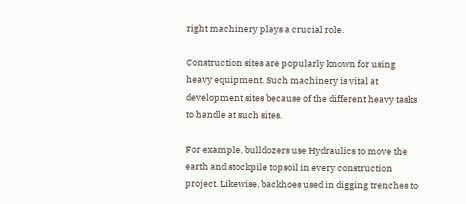right machinery plays a crucial role.

Construction sites are popularly known for using heavy equipment. Such machinery is vital at development sites because of the different heavy tasks to handle at such sites.

For example, bulldozers use Hydraulics to move the earth and stockpile topsoil in every construction project. Likewise, backhoes used in digging trenches to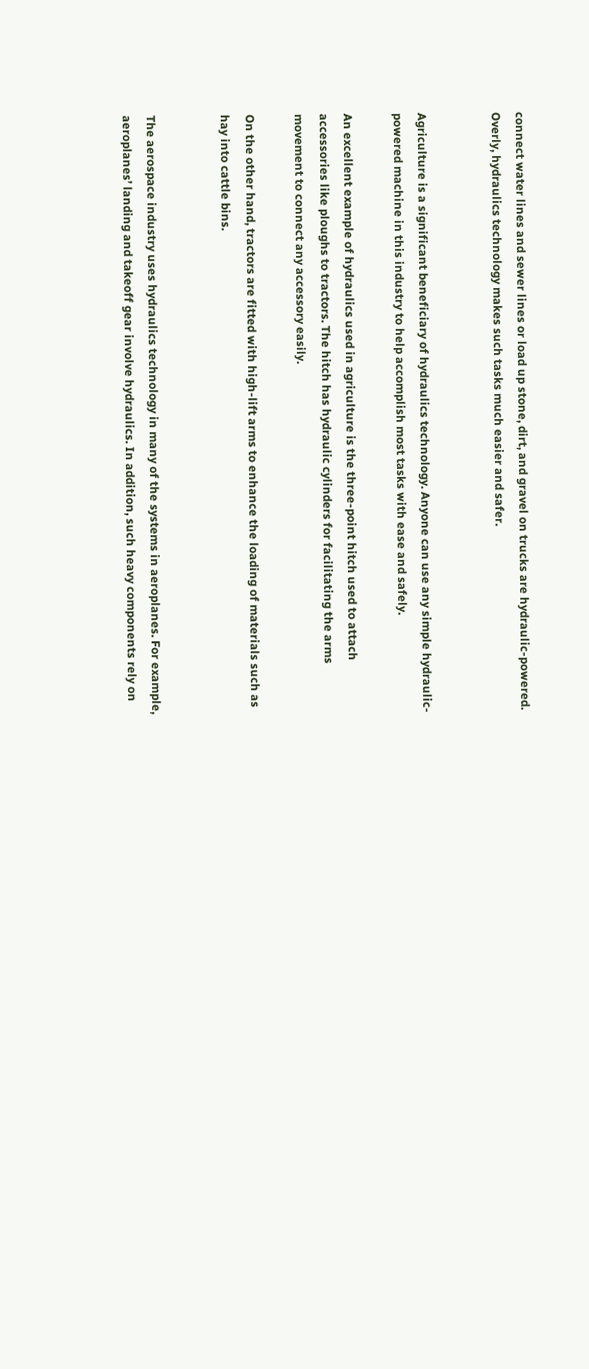connect water lines and sewer lines or load up stone, dirt, and gravel on trucks are hydraulic-powered. Overly, hydraulics technology makes such tasks much easier and safer.


Agriculture is a significant beneficiary of hydraulics technology. Anyone can use any simple hydraulic-powered machine in this industry to help accomplish most tasks with ease and safely.

An excellent example of hydraulics used in agriculture is the three-point hitch used to attach accessories like ploughs to tractors. The hitch has hydraulic cylinders for facilitating the arms movement to connect any accessory easily.

On the other hand, tractors are fitted with high-lift arms to enhance the loading of materials such as hay into cattle bins.


The aerospace industry uses hydraulics technology in many of the systems in aeroplanes. For example, aeroplanes’ landing and takeoff gear involve hydraulics. In addition, such heavy components rely on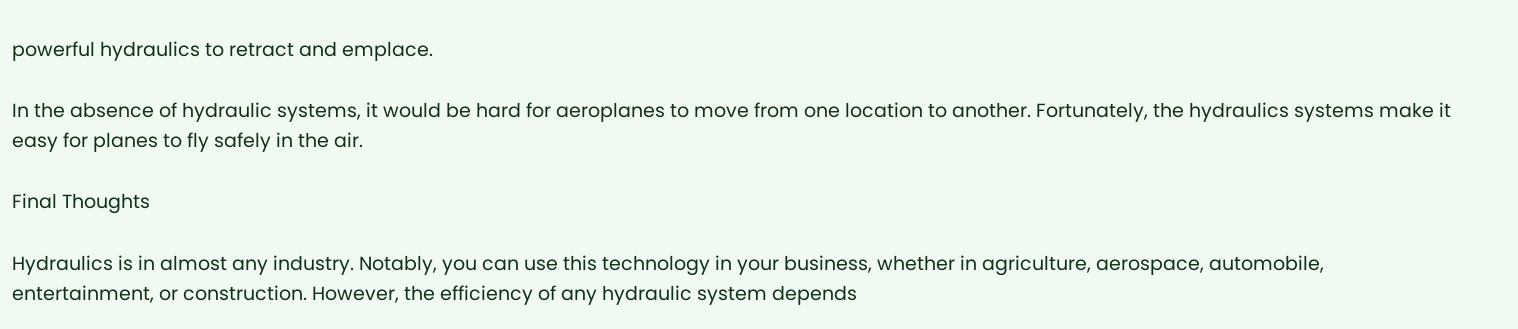powerful hydraulics to retract and emplace.

In the absence of hydraulic systems, it would be hard for aeroplanes to move from one location to another. Fortunately, the hydraulics systems make it easy for planes to fly safely in the air.

Final Thoughts

Hydraulics is in almost any industry. Notably, you can use this technology in your business, whether in agriculture, aerospace, automobile, entertainment, or construction. However, the efficiency of any hydraulic system depends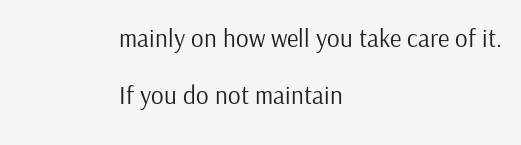mainly on how well you take care of it.

If you do not maintain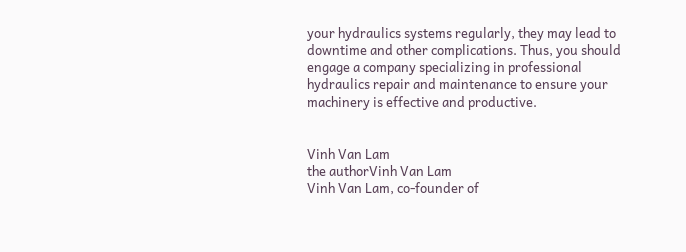your hydraulics systems regularly, they may lead to downtime and other complications. Thus, you should engage a company specializing in professional hydraulics repair and maintenance to ensure your machinery is effective and productive.


Vinh Van Lam
the authorVinh Van Lam
Vinh Van Lam, co-founder of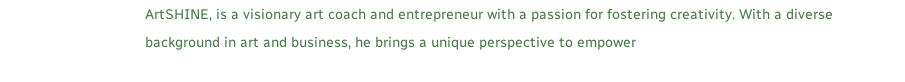ArtSHINE, is a visionary art coach and entrepreneur with a passion for fostering creativity. With a diverse background in art and business, he brings a unique perspective to empower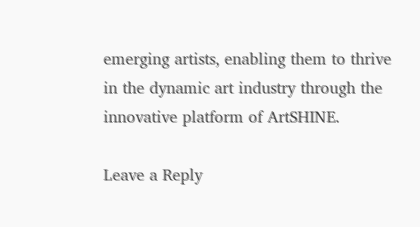emerging artists, enabling them to thrive in the dynamic art industry through the innovative platform of ArtSHINE.

Leave a Reply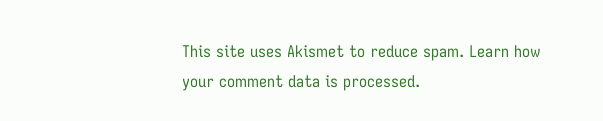This site uses Akismet to reduce spam. Learn how your comment data is processed.